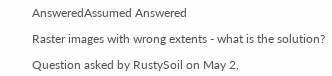AnsweredAssumed Answered

Raster images with wrong extents - what is the solution?

Question asked by RustySoil on May 2,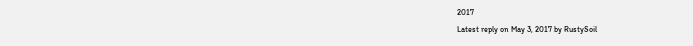2017
Latest reply on May 3, 2017 by RustySoil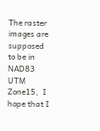The raster images are supposed to be in NAD83 UTM Zone15,  I hope that I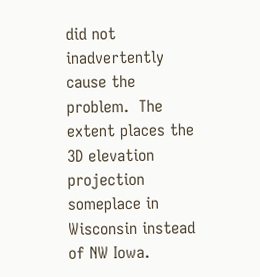did not inadvertently cause the problem.  The extent places the 3D elevation projection someplace in Wisconsin instead of NW Iowa.